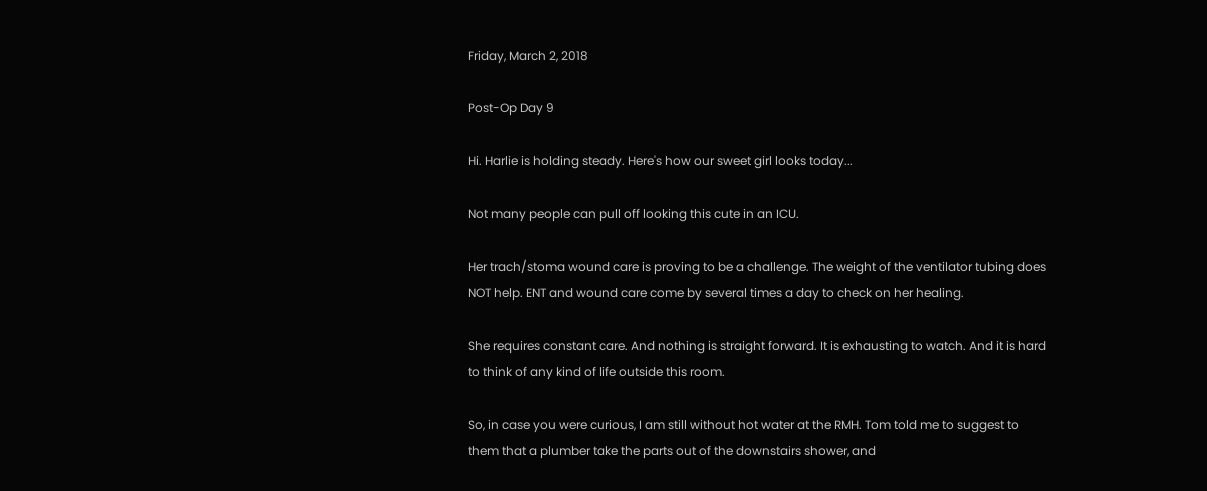Friday, March 2, 2018

Post-Op Day 9

Hi. Harlie is holding steady. Here's how our sweet girl looks today...

Not many people can pull off looking this cute in an ICU.

Her trach/stoma wound care is proving to be a challenge. The weight of the ventilator tubing does NOT help. ENT and wound care come by several times a day to check on her healing.

She requires constant care. And nothing is straight forward. It is exhausting to watch. And it is hard to think of any kind of life outside this room.

So, in case you were curious, I am still without hot water at the RMH. Tom told me to suggest to them that a plumber take the parts out of the downstairs shower, and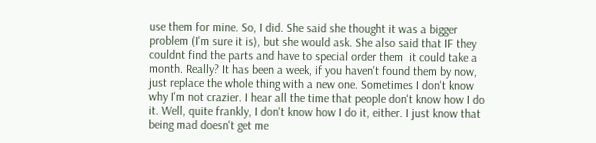use them for mine. So, I did. She said she thought it was a bigger problem (I'm sure it is), but she would ask. She also said that IF they couldnt find the parts and have to special order them  it could take a month. Really? It has been a week, if you haven't found them by now, just replace the whole thing with a new one. Sometimes I don't know why I'm not crazier. I hear all the time that people don't know how I do it. Well, quite frankly, I don't know how I do it, either. I just know that being mad doesn't get me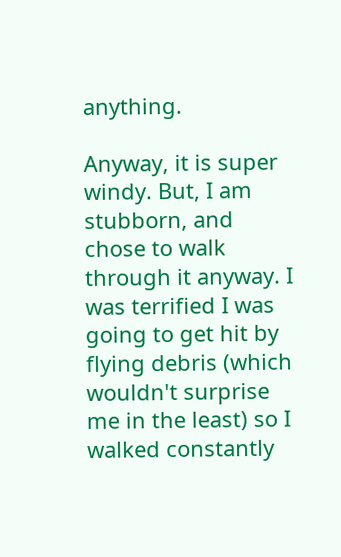anything.

Anyway, it is super windy. But, I am stubborn, and chose to walk through it anyway. I was terrified I was going to get hit by flying debris (which wouldn't surprise me in the least) so I walked constantly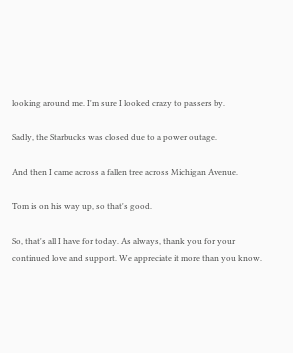looking around me. I'm sure I looked crazy to passers by.

Sadly, the Starbucks was closed due to a power outage.

And then I came across a fallen tree across Michigan Avenue.

Tom is on his way up, so that's good.

So, that's all I have for today. As always, thank you for your continued love and support. We appreciate it more than you know.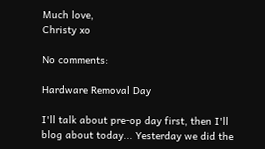Much love,
Christy xo

No comments:

Hardware Removal Day

I'll talk about pre-op day first, then I'll blog about today... Yesterday we did the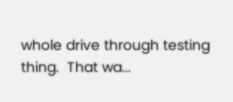whole drive through testing thing.  That wa...